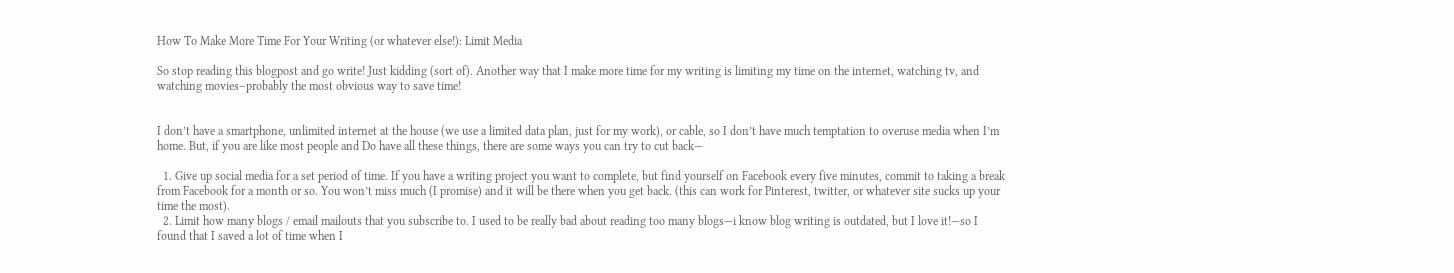How To Make More Time For Your Writing (or whatever else!): Limit Media

So stop reading this blogpost and go write! Just kidding (sort of). Another way that I make more time for my writing is limiting my time on the internet, watching tv, and watching movies–probably the most obvious way to save time!


I don’t have a smartphone, unlimited internet at the house (we use a limited data plan, just for my work), or cable, so I don’t have much temptation to overuse media when I’m home. But, if you are like most people and Do have all these things, there are some ways you can try to cut back—

  1. Give up social media for a set period of time. If you have a writing project you want to complete, but find yourself on Facebook every five minutes, commit to taking a break from Facebook for a month or so. You won’t miss much (I promise) and it will be there when you get back. (this can work for Pinterest, twitter, or whatever site sucks up your time the most).
  2. Limit how many blogs / email mailouts that you subscribe to. I used to be really bad about reading too many blogs—i know blog writing is outdated, but I love it!—so I found that I saved a lot of time when I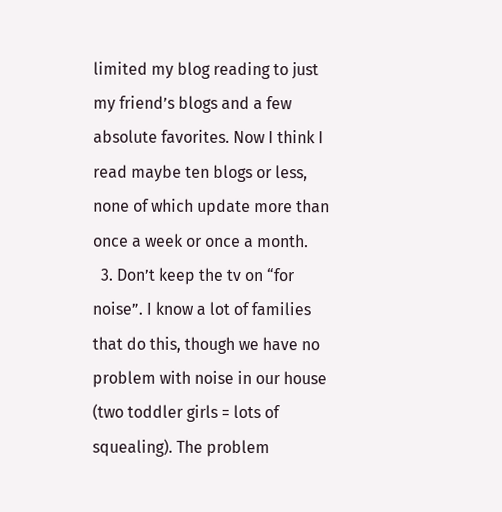limited my blog reading to just my friend’s blogs and a few absolute favorites. Now I think I read maybe ten blogs or less, none of which update more than once a week or once a month.
  3. Don’t keep the tv on “for noise”. I know a lot of families that do this, though we have no problem with noise in our house (two toddler girls = lots of squealing). The problem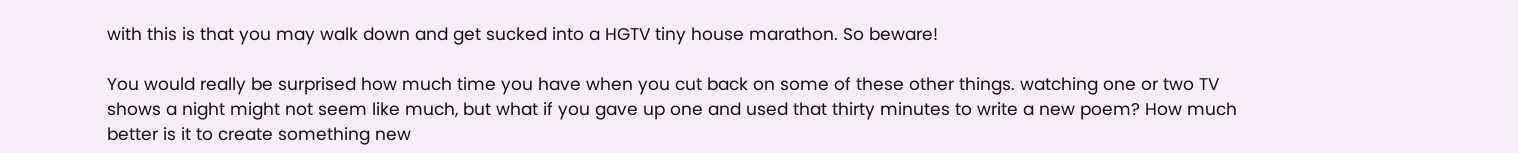with this is that you may walk down and get sucked into a HGTV tiny house marathon. So beware!

You would really be surprised how much time you have when you cut back on some of these other things. watching one or two TV shows a night might not seem like much, but what if you gave up one and used that thirty minutes to write a new poem? How much better is it to create something new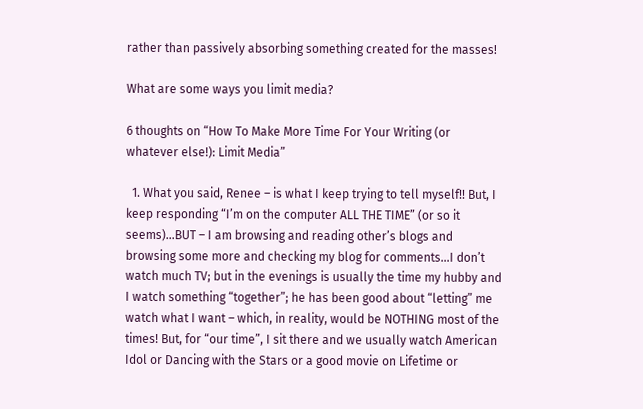rather than passively absorbing something created for the masses!

What are some ways you limit media?

6 thoughts on “How To Make More Time For Your Writing (or whatever else!): Limit Media”

  1. What you said, Renee – is what I keep trying to tell myself!! But, I keep responding “I’m on the computer ALL THE TIME” (or so it seems)…BUT – I am browsing and reading other’s blogs and browsing some more and checking my blog for comments…I don’t watch much TV; but in the evenings is usually the time my hubby and I watch something “together”; he has been good about “letting” me watch what I want – which, in reality, would be NOTHING most of the times! But, for “our time”, I sit there and we usually watch American Idol or Dancing with the Stars or a good movie on Lifetime or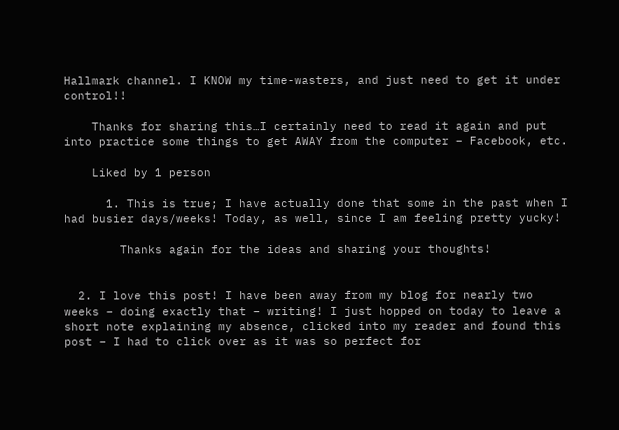Hallmark channel. I KNOW my time-wasters, and just need to get it under control!!

    Thanks for sharing this…I certainly need to read it again and put into practice some things to get AWAY from the computer – Facebook, etc.

    Liked by 1 person

      1. This is true; I have actually done that some in the past when I had busier days/weeks! Today, as well, since I am feeling pretty yucky!

        Thanks again for the ideas and sharing your thoughts!


  2. I love this post! I have been away from my blog for nearly two weeks – doing exactly that – writing! I just hopped on today to leave a short note explaining my absence, clicked into my reader and found this post – I had to click over as it was so perfect for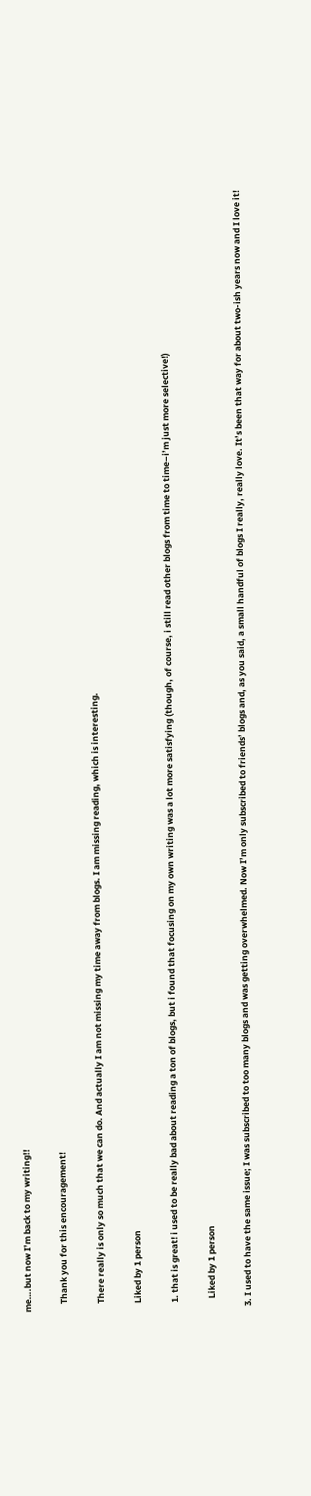me….but now I’m back to my writing!!

    Thank you for this encouragement!

    There really is only so much that we can do. And actually I am not missing my time away from blogs. I am missing reading, which is interesting.

    Liked by 1 person

    1. that is great! i used to be really bad about reading a ton of blogs, but i found that focusing on my own writing was a lot more satisfying (though, of course, i still read other blogs from time to time–i’m just more selective!)

      Liked by 1 person

  3. I used to have the same issue; I was subscribed to too many blogs and was getting overwhelmed. Now I’m only subscribed to friends’ blogs and, as you said, a small handful of blogs I really, really love. It’s been that way for about two-ish years now and I love it!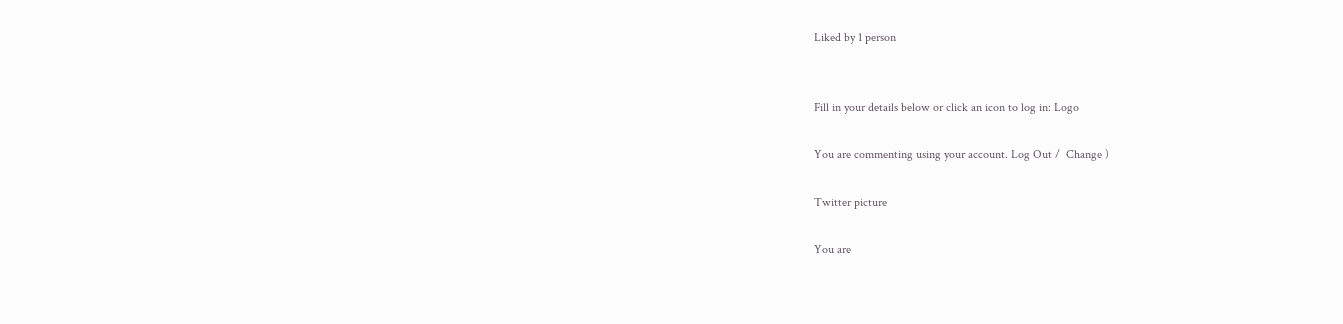Liked by 1 person


Fill in your details below or click an icon to log in: Logo

You are commenting using your account. Log Out /  Change )

Twitter picture

You are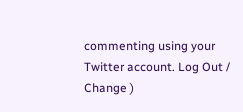commenting using your Twitter account. Log Out /  Change )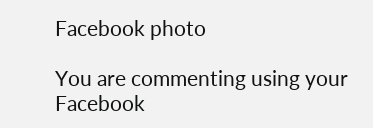Facebook photo

You are commenting using your Facebook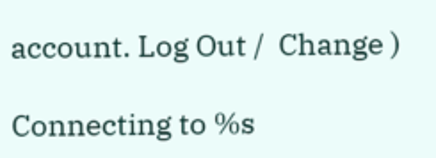account. Log Out /  Change )

Connecting to %s